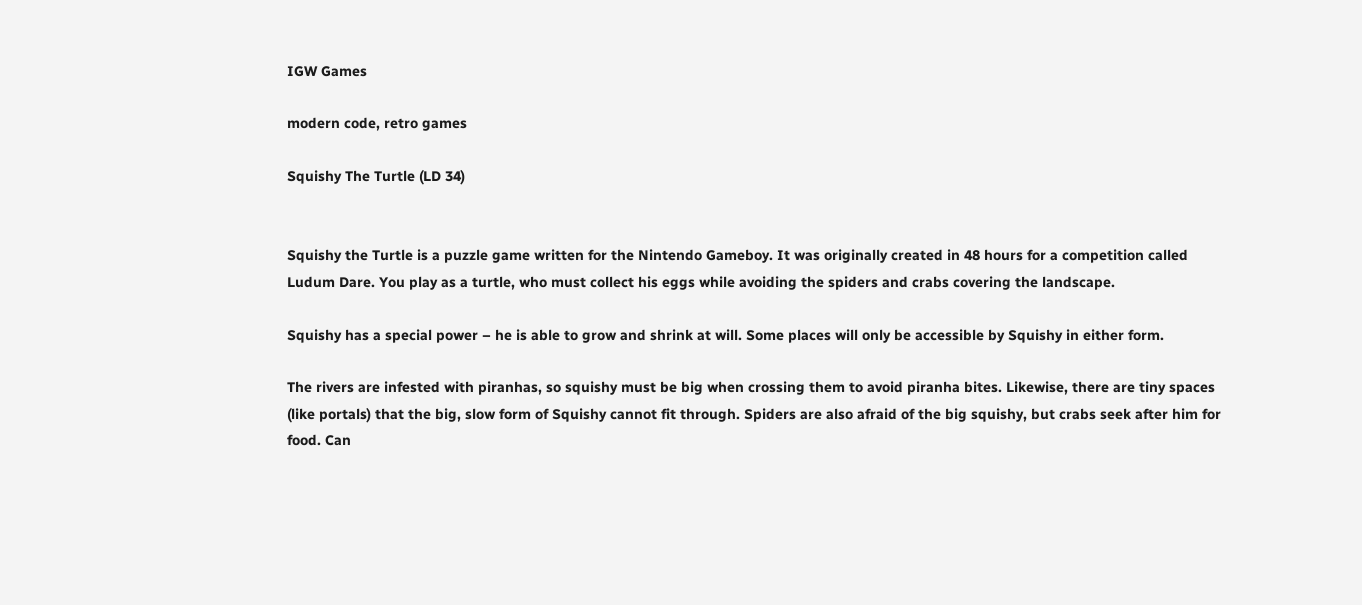IGW Games

modern code, retro games

Squishy The Turtle (LD 34)


Squishy the Turtle is a puzzle game written for the Nintendo Gameboy. It was originally created in 48 hours for a competition called Ludum Dare. You play as a turtle, who must collect his eggs while avoiding the spiders and crabs covering the landscape.

Squishy has a special power – he is able to grow and shrink at will. Some places will only be accessible by Squishy in either form.

The rivers are infested with piranhas, so squishy must be big when crossing them to avoid piranha bites. Likewise, there are tiny spaces (like portals) that the big, slow form of Squishy cannot fit through. Spiders are also afraid of the big squishy, but crabs seek after him for food. Can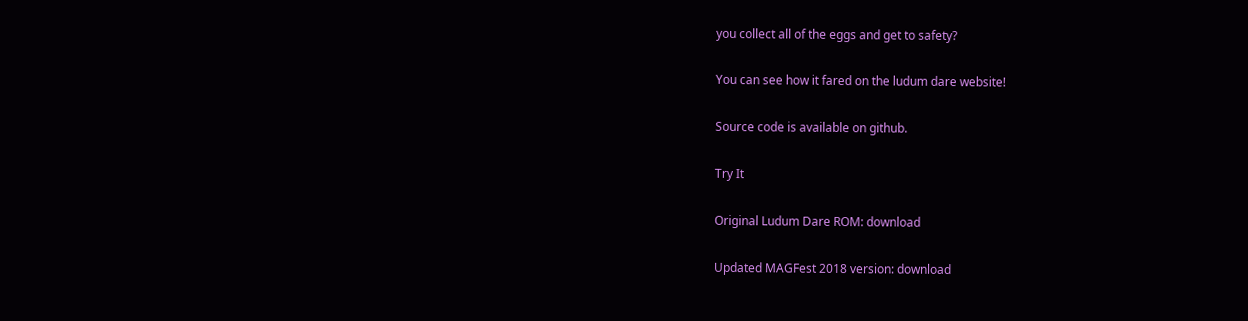you collect all of the eggs and get to safety?

You can see how it fared on the ludum dare website!

Source code is available on github.

Try It

Original Ludum Dare ROM: download

Updated MAGFest 2018 version: download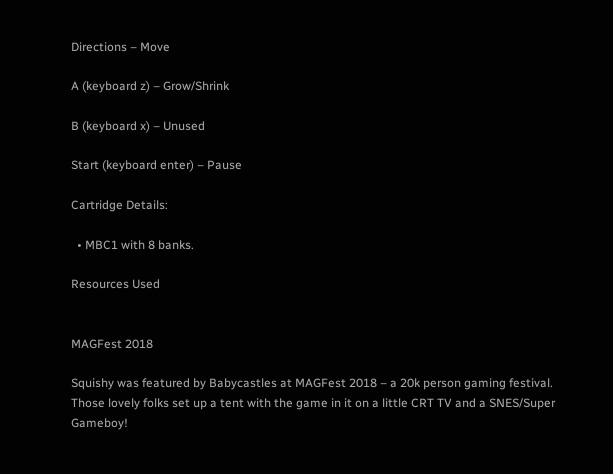Directions – Move

A (keyboard z) – Grow/Shrink

B (keyboard x) – Unused

Start (keyboard enter) – Pause

Cartridge Details:

  • MBC1 with 8 banks.

Resources Used


MAGFest 2018

Squishy was featured by Babycastles at MAGFest 2018 – a 20k person gaming festival. Those lovely folks set up a tent with the game in it on a little CRT TV and a SNES/Super Gameboy!